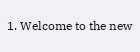1. Welcome to the new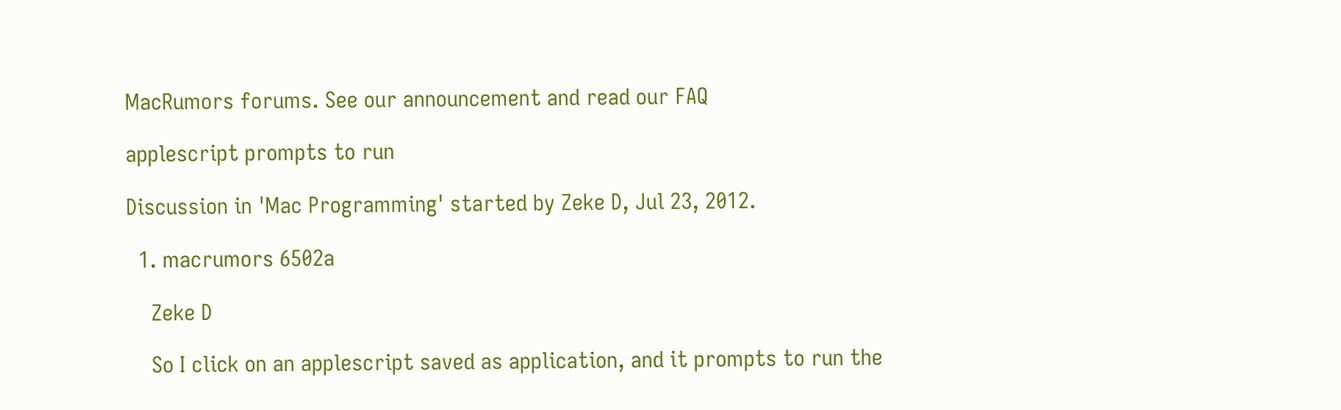MacRumors forums. See our announcement and read our FAQ

applescript prompts to run

Discussion in 'Mac Programming' started by Zeke D, Jul 23, 2012.

  1. macrumors 6502a

    Zeke D

    So I click on an applescript saved as application, and it prompts to run the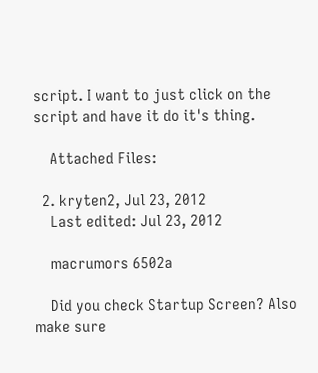script. I want to just click on the script and have it do it's thing.

    Attached Files:

  2. kryten2, Jul 23, 2012
    Last edited: Jul 23, 2012

    macrumors 6502a

    Did you check Startup Screen? Also make sure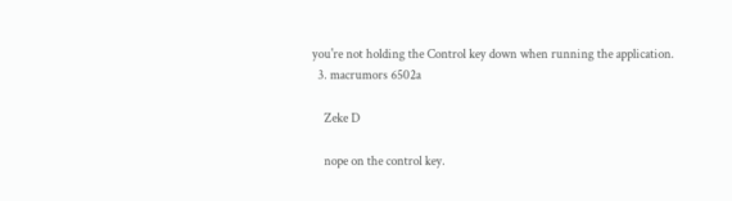you're not holding the Control key down when running the application.
  3. macrumors 6502a

    Zeke D

    nope on the control key.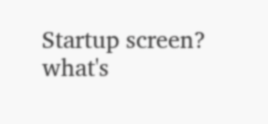Startup screen? what's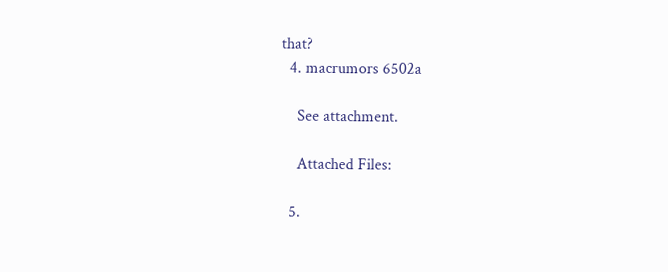that?
  4. macrumors 6502a

    See attachment.

    Attached Files:

  5.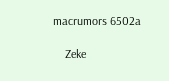macrumors 6502a

    Zeke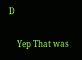D

    Yep That was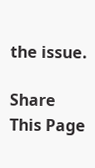the issue.

Share This Page